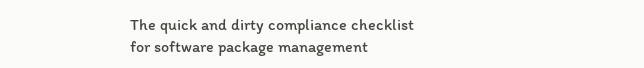The quick and dirty compliance checklist for software package management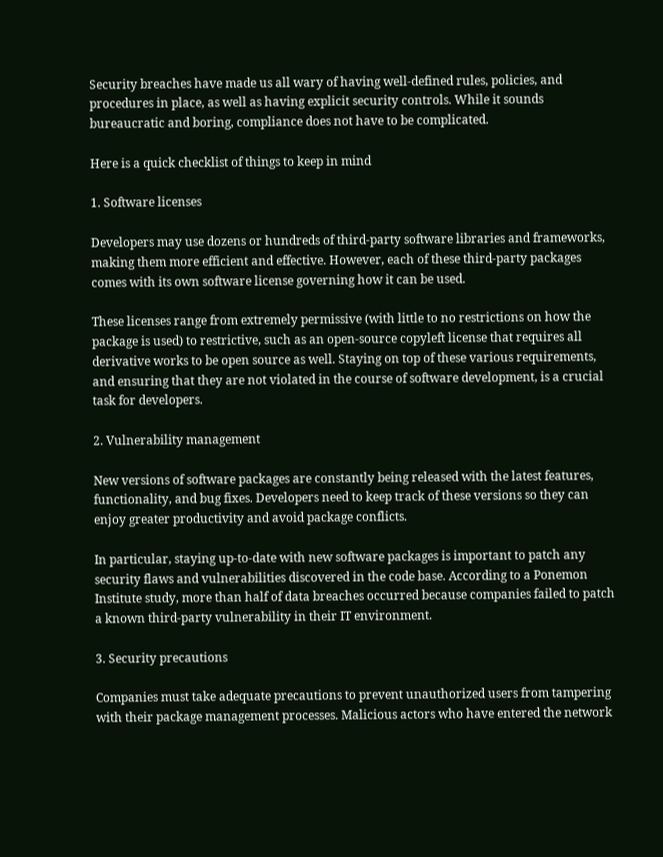Security breaches have made us all wary of having well-defined rules, policies, and procedures in place, as well as having explicit security controls. While it sounds bureaucratic and boring, compliance does not have to be complicated.

Here is a quick checklist of things to keep in mind

1. Software licenses

Developers may use dozens or hundreds of third-party software libraries and frameworks, making them more efficient and effective. However, each of these third-party packages comes with its own software license governing how it can be used.

These licenses range from extremely permissive (with little to no restrictions on how the package is used) to restrictive, such as an open-source copyleft license that requires all derivative works to be open source as well. Staying on top of these various requirements, and ensuring that they are not violated in the course of software development, is a crucial task for developers.

2. Vulnerability management

New versions of software packages are constantly being released with the latest features, functionality, and bug fixes. Developers need to keep track of these versions so they can enjoy greater productivity and avoid package conflicts.

In particular, staying up-to-date with new software packages is important to patch any security flaws and vulnerabilities discovered in the code base. According to a Ponemon Institute study, more than half of data breaches occurred because companies failed to patch a known third-party vulnerability in their IT environment.

3. Security precautions

Companies must take adequate precautions to prevent unauthorized users from tampering with their package management processes. Malicious actors who have entered the network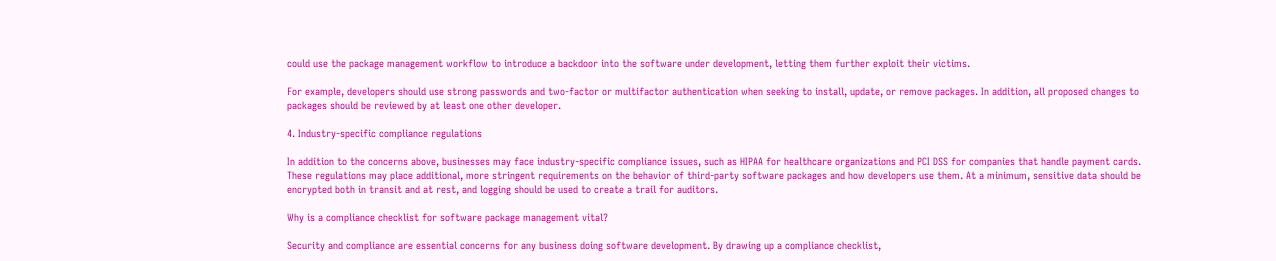could use the package management workflow to introduce a backdoor into the software under development, letting them further exploit their victims.

For example, developers should use strong passwords and two-factor or multifactor authentication when seeking to install, update, or remove packages. In addition, all proposed changes to packages should be reviewed by at least one other developer.

4. Industry-specific compliance regulations

In addition to the concerns above, businesses may face industry-specific compliance issues, such as HIPAA for healthcare organizations and PCI DSS for companies that handle payment cards. These regulations may place additional, more stringent requirements on the behavior of third-party software packages and how developers use them. At a minimum, sensitive data should be encrypted both in transit and at rest, and logging should be used to create a trail for auditors.

Why is a compliance checklist for software package management vital?

Security and compliance are essential concerns for any business doing software development. By drawing up a compliance checklist,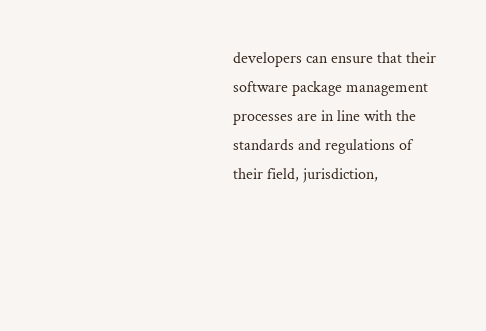developers can ensure that their software package management processes are in line with the standards and regulations of their field, jurisdiction,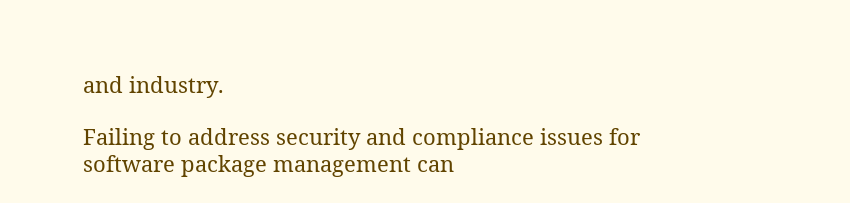and industry.

Failing to address security and compliance issues for software package management can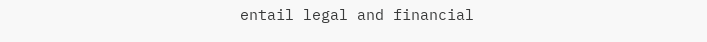entail legal and financial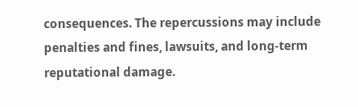consequences. The repercussions may include penalties and fines, lawsuits, and long-term reputational damage.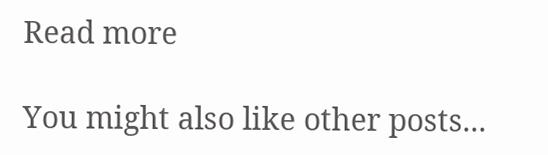Read more

You might also like other posts...